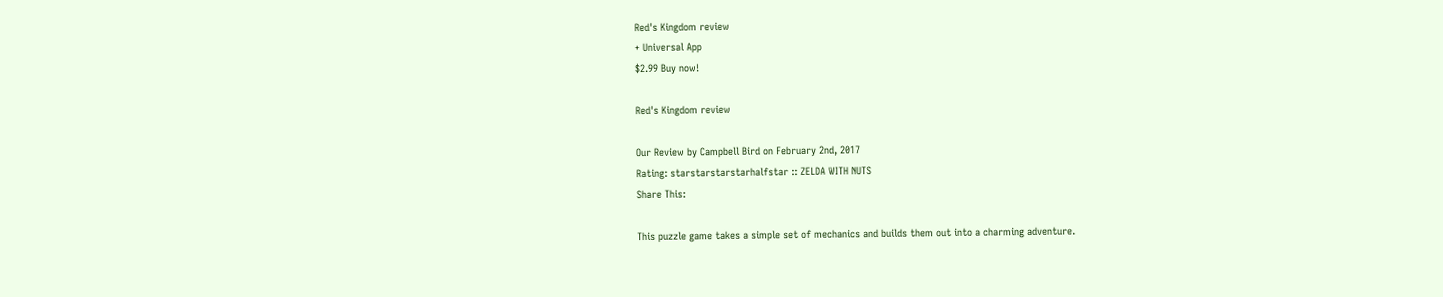Red's Kingdom review
+ Universal App
$2.99 Buy now!

Red's Kingdom review

Our Review by Campbell Bird on February 2nd, 2017
Rating: starstarstarstarhalfstar :: ZELDA WITH NUTS
Share This:

This puzzle game takes a simple set of mechanics and builds them out into a charming adventure.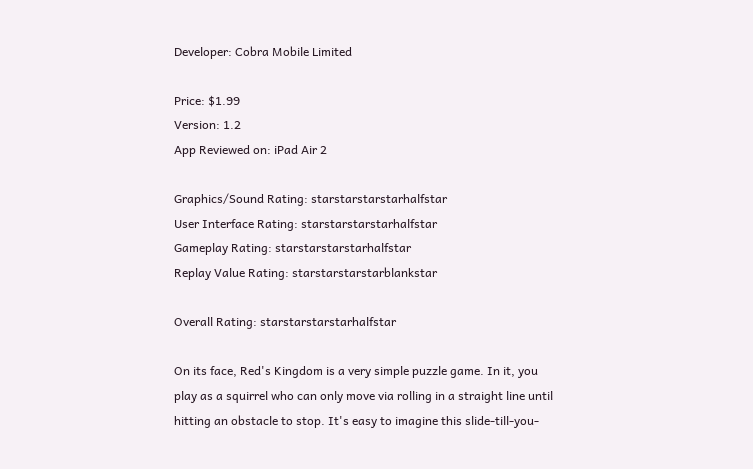Developer: Cobra Mobile Limited

Price: $1.99
Version: 1.2
App Reviewed on: iPad Air 2

Graphics/Sound Rating: starstarstarstarhalfstar
User Interface Rating: starstarstarstarhalfstar
Gameplay Rating: starstarstarstarhalfstar
Replay Value Rating: starstarstarstarblankstar

Overall Rating: starstarstarstarhalfstar

On its face, Red's Kingdom is a very simple puzzle game. In it, you play as a squirrel who can only move via rolling in a straight line until hitting an obstacle to stop. It's easy to imagine this slide-till-you-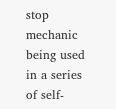stop mechanic being used in a series of self-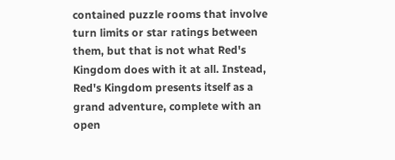contained puzzle rooms that involve turn limits or star ratings between them, but that is not what Red's Kingdom does with it at all. Instead, Red's Kingdom presents itself as a grand adventure, complete with an open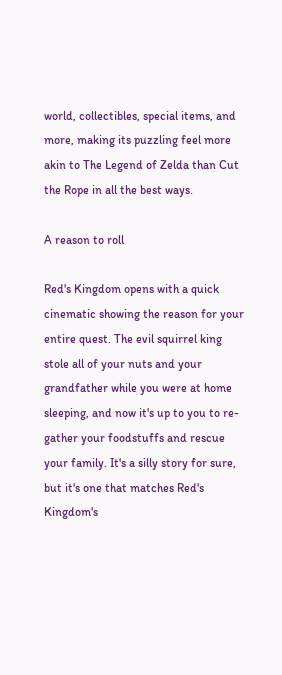world, collectibles, special items, and more, making its puzzling feel more akin to The Legend of Zelda than Cut the Rope in all the best ways.

A reason to roll

Red's Kingdom opens with a quick cinematic showing the reason for your entire quest. The evil squirrel king stole all of your nuts and your grandfather while you were at home sleeping, and now it's up to you to re-gather your foodstuffs and rescue your family. It's a silly story for sure, but it's one that matches Red's Kingdom's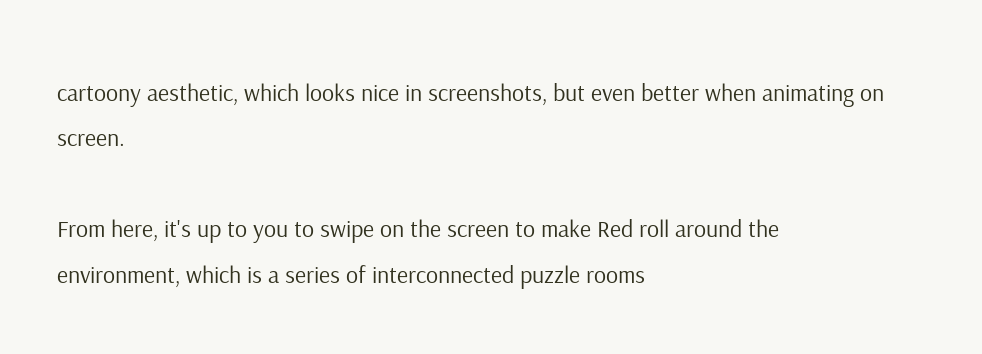cartoony aesthetic, which looks nice in screenshots, but even better when animating on screen.

From here, it's up to you to swipe on the screen to make Red roll around the environment, which is a series of interconnected puzzle rooms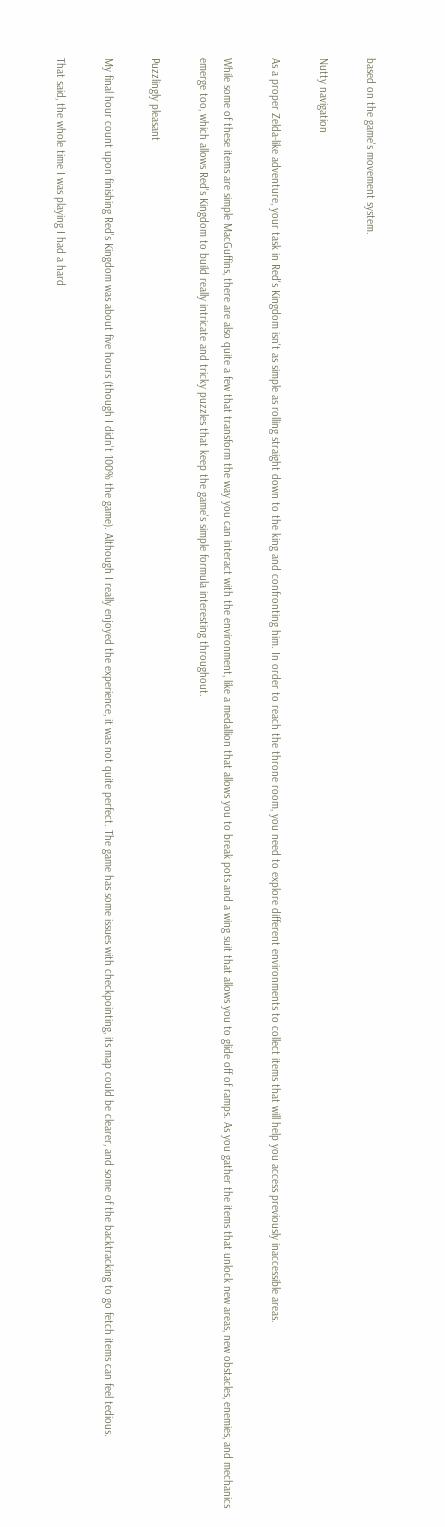based on the game's movement system.

Nutty navigation

As a proper Zelda-like adventure, your task in Red's Kingdom isn't as simple as rolling straight down to the king and confronting him. In order to reach the throne room, you need to explore different environments to collect items that will help you access previously inaccessible areas.

While some of these items are simple MacGuffins, there are also quite a few that transform the way you can interact with the environment, like a medallion that allows you to break pots and a wing suit that allows you to glide off of ramps. As you gather the items that unlock new areas, new obstacles, enemies, and mechanics emerge too, which allows Red's Kingdom to build really intricate and tricky puzzles that keep the game's simple formula interesting throughout.

Puzzlingly pleasant

My final hour count upon finishing Red's Kingdom was about five hours (though I didn't 100% the game). Although I really enjoyed the experience, it was not quite perfect. The game has some issues with checkpointing, its map could be clearer, and some of the backtracking to go fetch items can feel tedious.

That said, the whole time I was playing I had a hard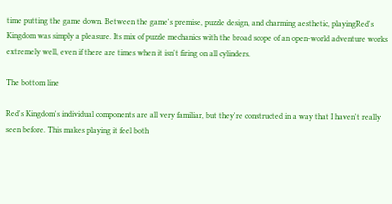time putting the game down. Between the game's premise, puzzle design, and charming aesthetic, playingRed's Kingdom was simply a pleasure. Its mix of puzzle mechanics with the broad scope of an open-world adventure works extremely well, even if there are times when it isn't firing on all cylinders.

The bottom line

Red's Kingdom's individual components are all very familiar, but they're constructed in a way that I haven't really seen before. This makes playing it feel both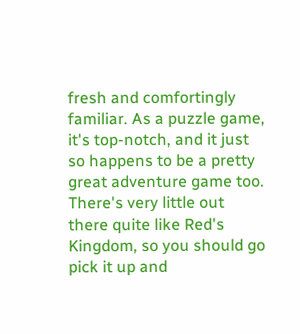fresh and comfortingly familiar. As a puzzle game, it's top-notch, and it just so happens to be a pretty great adventure game too. There's very little out there quite like Red's Kingdom, so you should go pick it up and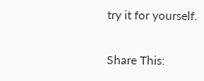try it for yourself.

Share This: